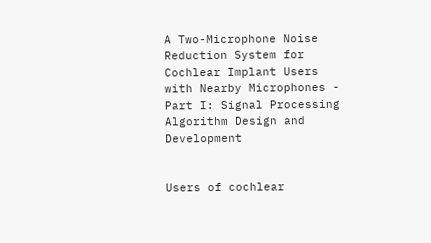A Two-Microphone Noise Reduction System for Cochlear Implant Users with Nearby Microphones - Part I: Signal Processing Algorithm Design and Development


Users of cochlear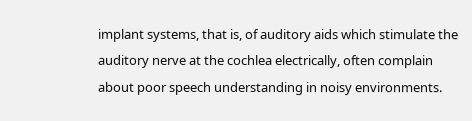implant systems, that is, of auditory aids which stimulate the auditory nerve at the cochlea electrically, often complain about poor speech understanding in noisy environments.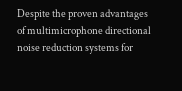Despite the proven advantages of multimicrophone directional noise reduction systems for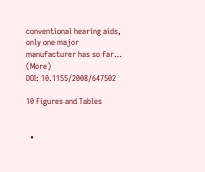conventional hearing aids, only one major manufacturer has so far… (More)
DOI: 10.1155/2008/647502

10 Figures and Tables


  •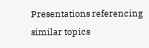Presentations referencing similar topics